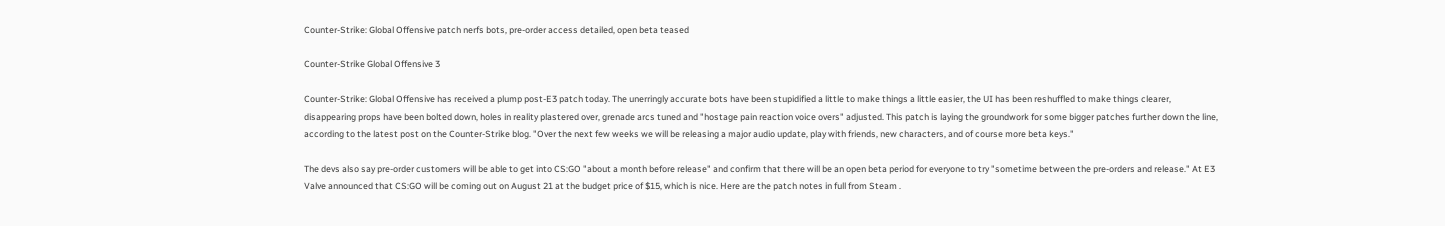Counter-Strike: Global Offensive patch nerfs bots, pre-order access detailed, open beta teased

Counter-Strike Global Offensive 3

Counter-Strike: Global Offensive has received a plump post-E3 patch today. The unerringly accurate bots have been stupidified a little to make things a little easier, the UI has been reshuffled to make things clearer, disappearing props have been bolted down, holes in reality plastered over, grenade arcs tuned and "hostage pain reaction voice overs" adjusted. This patch is laying the groundwork for some bigger patches further down the line, according to the latest post on the Counter-Strike blog. "Over the next few weeks we will be releasing a major audio update, play with friends, new characters, and of course more beta keys."

The devs also say pre-order customers will be able to get into CS:GO "about a month before release" and confirm that there will be an open beta period for everyone to try "sometime between the pre-orders and release." At E3 Valve announced that CS:GO will be coming out on August 21 at the budget price of $15, which is nice. Here are the patch notes in full from Steam .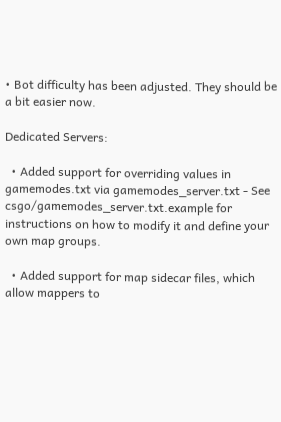• Bot difficulty has been adjusted. They should be a bit easier now.

Dedicated Servers:

  • Added support for overriding values in gamemodes.txt via gamemodes_server.txt - See csgo/gamemodes_server.txt.example for instructions on how to modify it and define your own map groups.

  • Added support for map sidecar files, which allow mappers to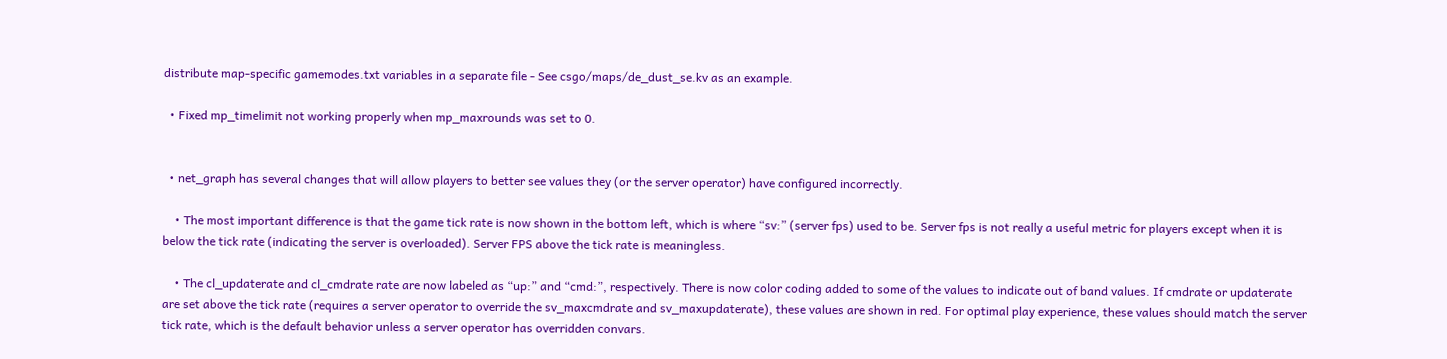distribute map-specific gamemodes.txt variables in a separate file - See csgo/maps/de_dust_se.kv as an example.

  • Fixed mp_timelimit not working properly when mp_maxrounds was set to 0.


  • net_graph has several changes that will allow players to better see values they (or the server operator) have configured incorrectly.

    • The most important difference is that the game tick rate is now shown in the bottom left, which is where “sv:” (server fps) used to be. Server fps is not really a useful metric for players except when it is below the tick rate (indicating the server is overloaded). Server FPS above the tick rate is meaningless.

    • The cl_updaterate and cl_cmdrate rate are now labeled as “up:” and “cmd:”, respectively. There is now color coding added to some of the values to indicate out of band values. If cmdrate or updaterate are set above the tick rate (requires a server operator to override the sv_maxcmdrate and sv_maxupdaterate), these values are shown in red. For optimal play experience, these values should match the server tick rate, which is the default behavior unless a server operator has overridden convars.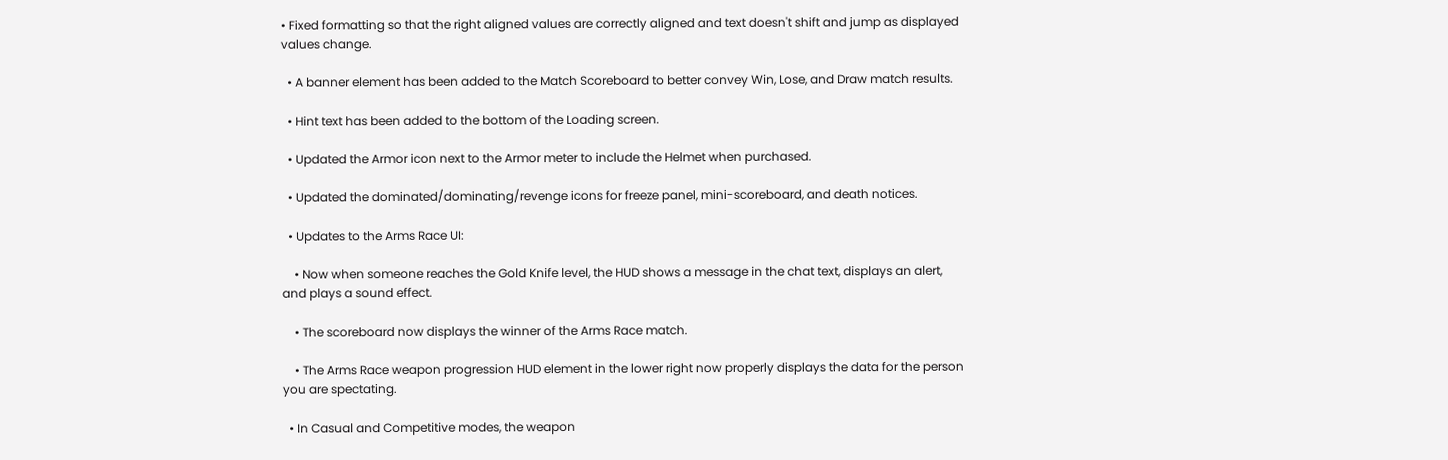• Fixed formatting so that the right aligned values are correctly aligned and text doesn't shift and jump as displayed values change.

  • A banner element has been added to the Match Scoreboard to better convey Win, Lose, and Draw match results.

  • Hint text has been added to the bottom of the Loading screen.

  • Updated the Armor icon next to the Armor meter to include the Helmet when purchased.

  • Updated the dominated/dominating/revenge icons for freeze panel, mini-scoreboard, and death notices.

  • Updates to the Arms Race UI:

    • Now when someone reaches the Gold Knife level, the HUD shows a message in the chat text, displays an alert, and plays a sound effect.

    • The scoreboard now displays the winner of the Arms Race match.

    • The Arms Race weapon progression HUD element in the lower right now properly displays the data for the person you are spectating.

  • In Casual and Competitive modes, the weapon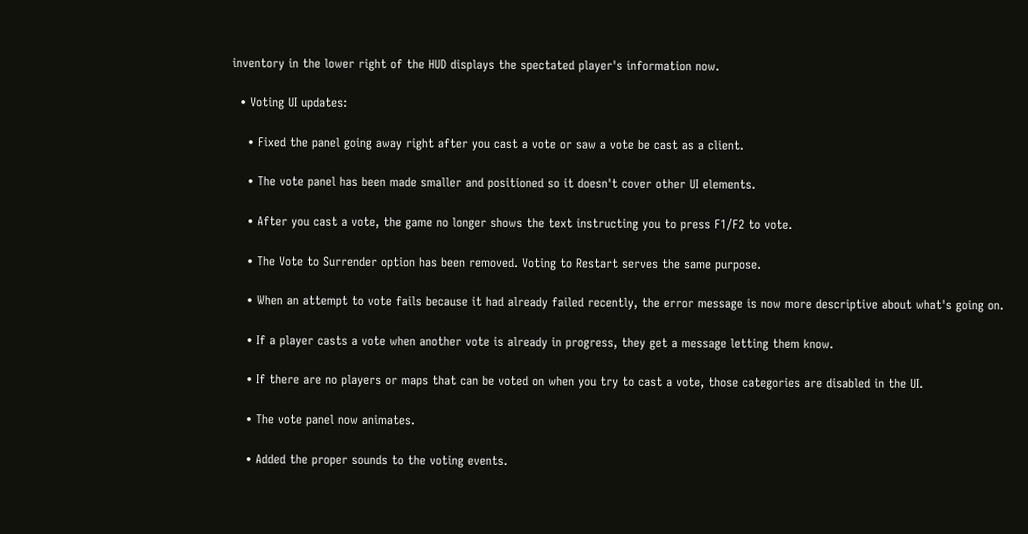inventory in the lower right of the HUD displays the spectated player's information now.

  • Voting UI updates:

    • Fixed the panel going away right after you cast a vote or saw a vote be cast as a client.

    • The vote panel has been made smaller and positioned so it doesn't cover other UI elements.

    • After you cast a vote, the game no longer shows the text instructing you to press F1/F2 to vote.

    • The Vote to Surrender option has been removed. Voting to Restart serves the same purpose.

    • When an attempt to vote fails because it had already failed recently, the error message is now more descriptive about what's going on.

    • If a player casts a vote when another vote is already in progress, they get a message letting them know.

    • If there are no players or maps that can be voted on when you try to cast a vote, those categories are disabled in the UI.

    • The vote panel now animates.

    • Added the proper sounds to the voting events.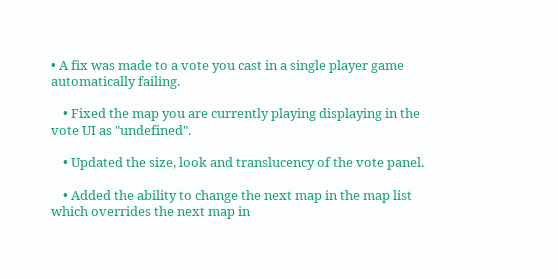• A fix was made to a vote you cast in a single player game automatically failing.

    • Fixed the map you are currently playing displaying in the vote UI as "undefined".

    • Updated the size, look and translucency of the vote panel.

    • Added the ability to change the next map in the map list which overrides the next map in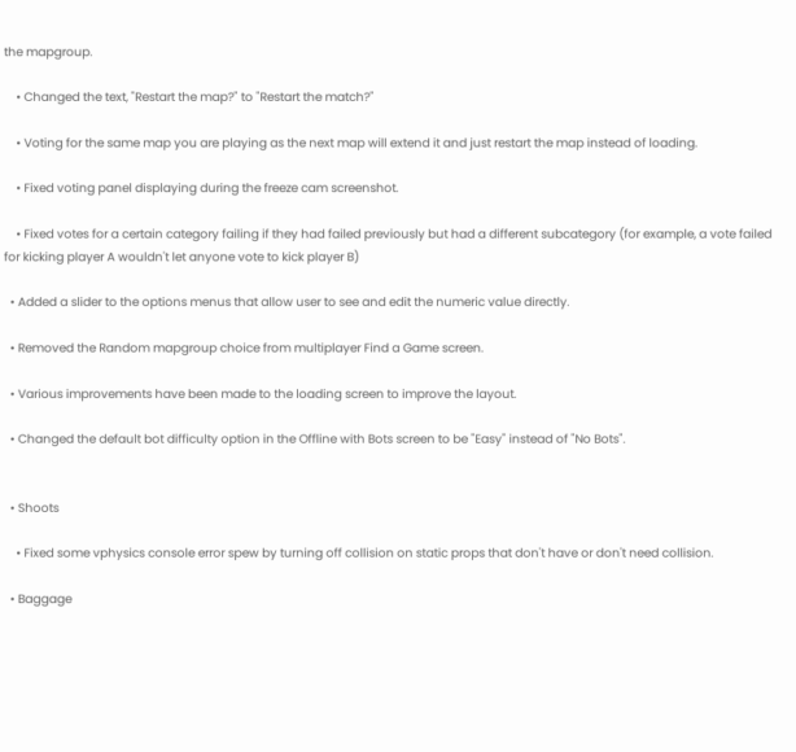the mapgroup.

    • Changed the text, "Restart the map?" to "Restart the match?"

    • Voting for the same map you are playing as the next map will extend it and just restart the map instead of loading.

    • Fixed voting panel displaying during the freeze cam screenshot.

    • Fixed votes for a certain category failing if they had failed previously but had a different subcategory (for example, a vote failed for kicking player A wouldn't let anyone vote to kick player B)

  • Added a slider to the options menus that allow user to see and edit the numeric value directly.

  • Removed the Random mapgroup choice from multiplayer Find a Game screen.

  • Various improvements have been made to the loading screen to improve the layout.

  • Changed the default bot difficulty option in the Offline with Bots screen to be "Easy" instead of "No Bots".


  • Shoots

    • Fixed some vphysics console error spew by turning off collision on static props that don't have or don't need collision.

  • Baggage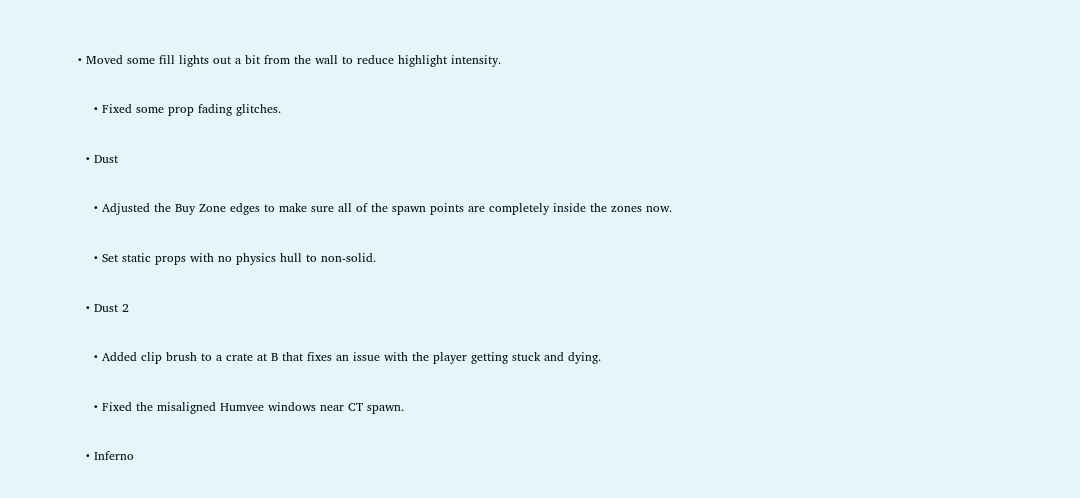• Moved some fill lights out a bit from the wall to reduce highlight intensity.

    • Fixed some prop fading glitches.

  • Dust

    • Adjusted the Buy Zone edges to make sure all of the spawn points are completely inside the zones now.

    • Set static props with no physics hull to non-solid.

  • Dust 2

    • Added clip brush to a crate at B that fixes an issue with the player getting stuck and dying.

    • Fixed the misaligned Humvee windows near CT spawn.

  • Inferno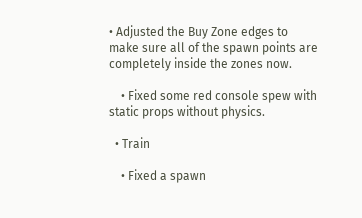• Adjusted the Buy Zone edges to make sure all of the spawn points are completely inside the zones now.

    • Fixed some red console spew with static props without physics.

  • Train

    • Fixed a spawn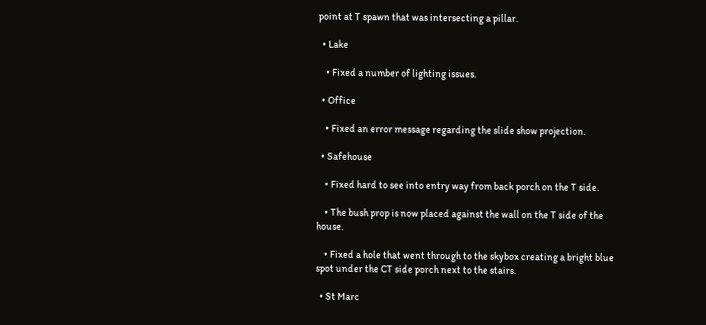point at T spawn that was intersecting a pillar.

  • Lake

    • Fixed a number of lighting issues.

  • Office

    • Fixed an error message regarding the slide show projection.

  • Safehouse

    • Fixed hard to see into entry way from back porch on the T side.

    • The bush prop is now placed against the wall on the T side of the house.

    • Fixed a hole that went through to the skybox creating a bright blue spot under the CT side porch next to the stairs.

  • St Marc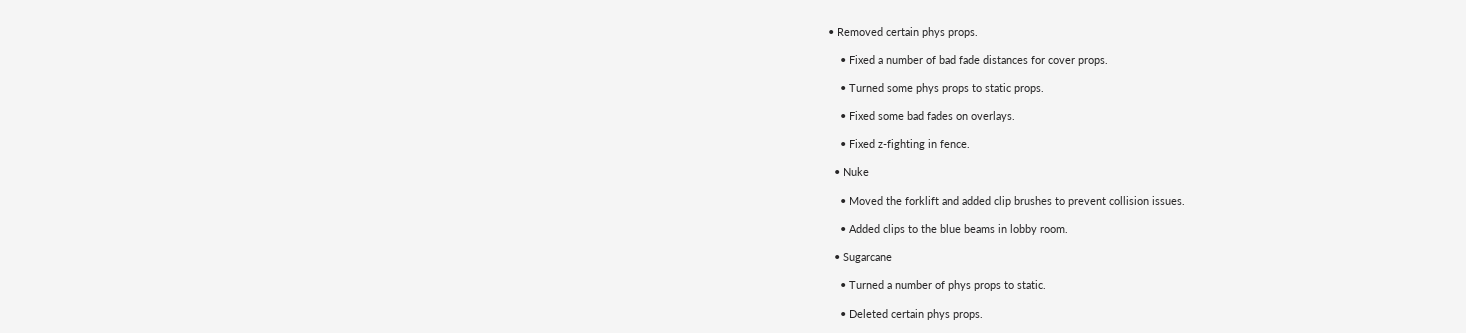• Removed certain phys props.

    • Fixed a number of bad fade distances for cover props.

    • Turned some phys props to static props.

    • Fixed some bad fades on overlays.

    • Fixed z-fighting in fence.

  • Nuke

    • Moved the forklift and added clip brushes to prevent collision issues.

    • Added clips to the blue beams in lobby room.

  • Sugarcane

    • Turned a number of phys props to static.

    • Deleted certain phys props.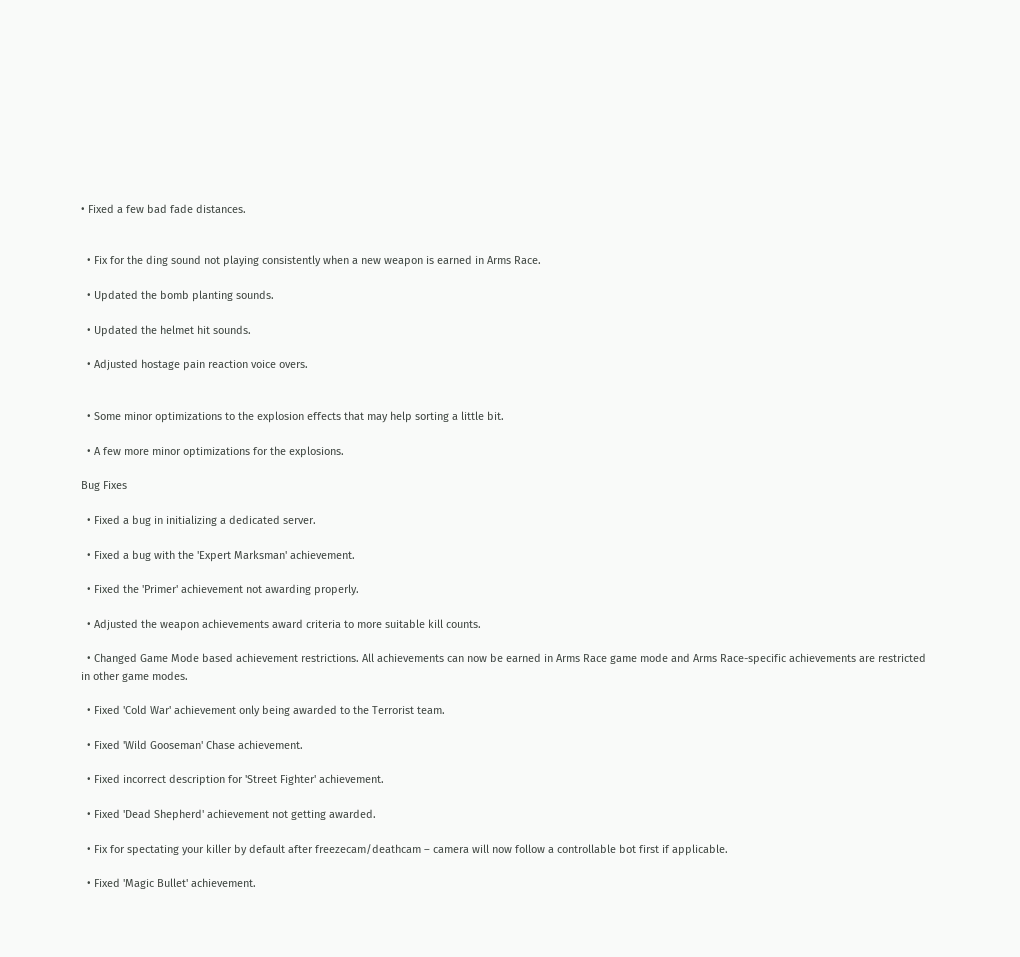• Fixed a few bad fade distances.


  • Fix for the ding sound not playing consistently when a new weapon is earned in Arms Race.

  • Updated the bomb planting sounds.

  • Updated the helmet hit sounds.

  • Adjusted hostage pain reaction voice overs.


  • Some minor optimizations to the explosion effects that may help sorting a little bit.

  • A few more minor optimizations for the explosions.

Bug Fixes

  • Fixed a bug in initializing a dedicated server.

  • Fixed a bug with the 'Expert Marksman' achievement.

  • Fixed the 'Primer' achievement not awarding properly.

  • Adjusted the weapon achievements award criteria to more suitable kill counts.

  • Changed Game Mode based achievement restrictions. All achievements can now be earned in Arms Race game mode and Arms Race-specific achievements are restricted in other game modes.

  • Fixed 'Cold War' achievement only being awarded to the Terrorist team.

  • Fixed 'Wild Gooseman' Chase achievement.

  • Fixed incorrect description for 'Street Fighter' achievement.

  • Fixed 'Dead Shepherd' achievement not getting awarded.

  • Fix for spectating your killer by default after freezecam/deathcam – camera will now follow a controllable bot first if applicable.

  • Fixed 'Magic Bullet' achievement.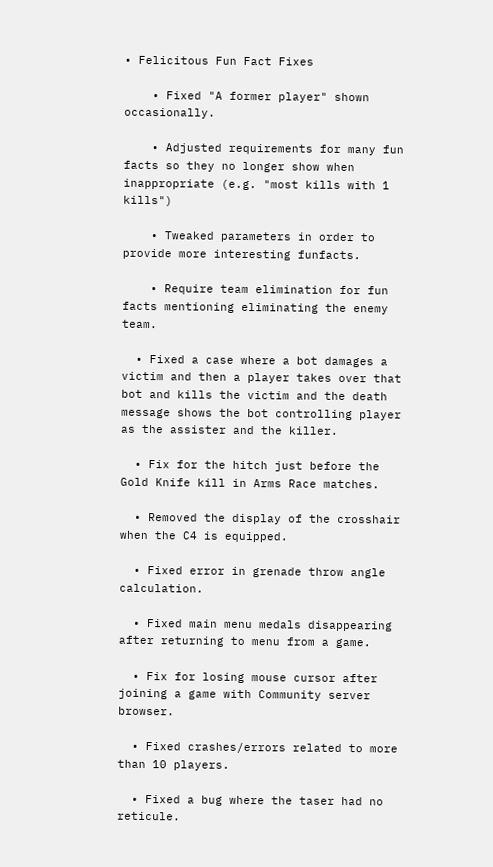• Felicitous Fun Fact Fixes

    • Fixed "A former player" shown occasionally.

    • Adjusted requirements for many fun facts so they no longer show when inappropriate (e.g. "most kills with 1 kills")

    • Tweaked parameters in order to provide more interesting funfacts.

    • Require team elimination for fun facts mentioning eliminating the enemy team.

  • Fixed a case where a bot damages a victim and then a player takes over that bot and kills the victim and the death message shows the bot controlling player as the assister and the killer.

  • Fix for the hitch just before the Gold Knife kill in Arms Race matches.

  • Removed the display of the crosshair when the C4 is equipped.

  • Fixed error in grenade throw angle calculation.

  • Fixed main menu medals disappearing after returning to menu from a game.

  • Fix for losing mouse cursor after joining a game with Community server browser.

  • Fixed crashes/errors related to more than 10 players.

  • Fixed a bug where the taser had no reticule.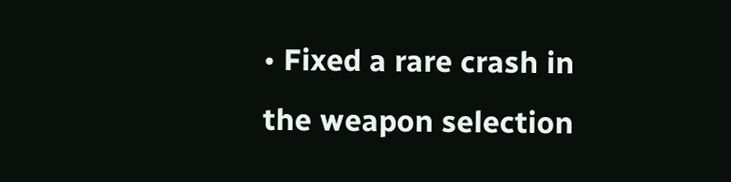• Fixed a rare crash in the weapon selection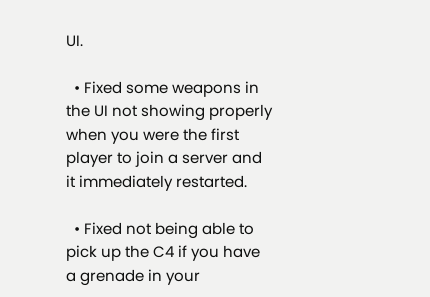UI.

  • Fixed some weapons in the UI not showing properly when you were the first player to join a server and it immediately restarted.

  • Fixed not being able to pick up the C4 if you have a grenade in your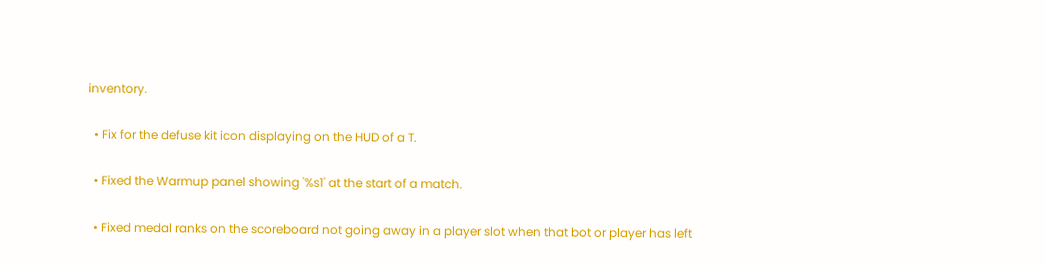inventory.

  • Fix for the defuse kit icon displaying on the HUD of a T.

  • Fixed the Warmup panel showing '%s1' at the start of a match.

  • Fixed medal ranks on the scoreboard not going away in a player slot when that bot or player has left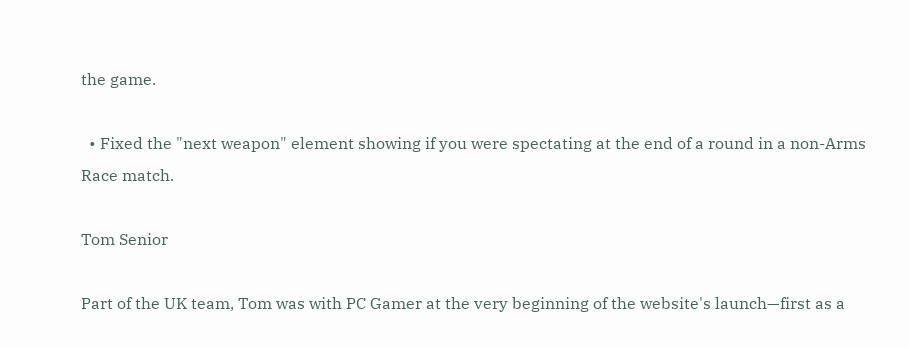the game.

  • Fixed the "next weapon" element showing if you were spectating at the end of a round in a non-Arms Race match.

Tom Senior

Part of the UK team, Tom was with PC Gamer at the very beginning of the website's launch—first as a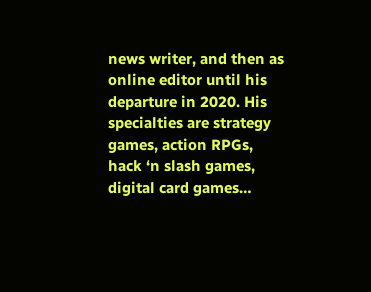news writer, and then as online editor until his departure in 2020. His specialties are strategy games, action RPGs, hack ‘n slash games, digital card games…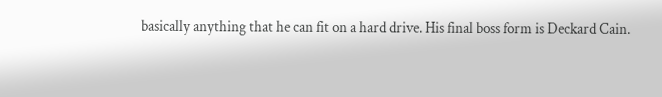basically anything that he can fit on a hard drive. His final boss form is Deckard Cain.